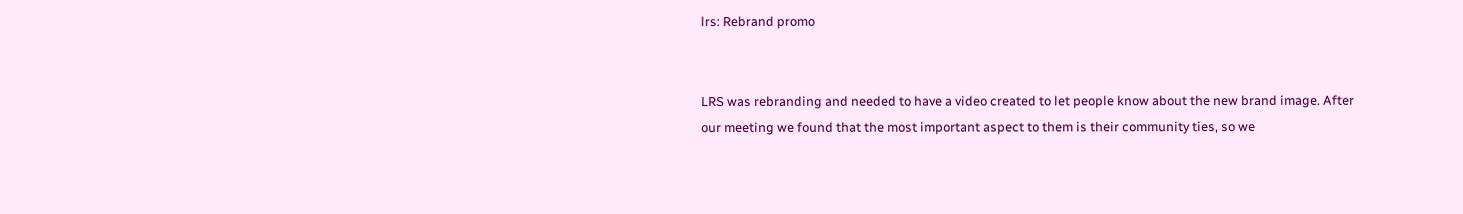lrs: Rebrand promo


LRS was rebranding and needed to have a video created to let people know about the new brand image. After our meeting we found that the most important aspect to them is their community ties, so we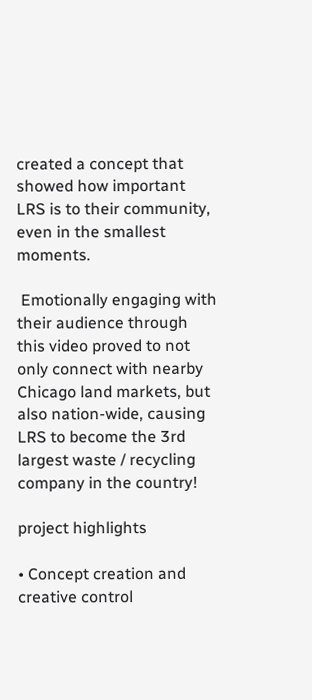created a concept that showed how important LRS is to their community, even in the smallest moments.

 Emotionally engaging with their audience through this video proved to not only connect with nearby Chicago land markets, but also nation-wide, causing LRS to become the 3rd largest waste / recycling company in the country!

project highlights

• Concept creation and creative control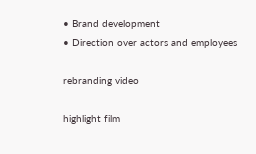• Brand development
• Direction over actors and employees

rebranding video

highlight film